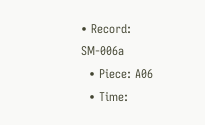• Record: SM-006a
  • Piece: A06
  • Time: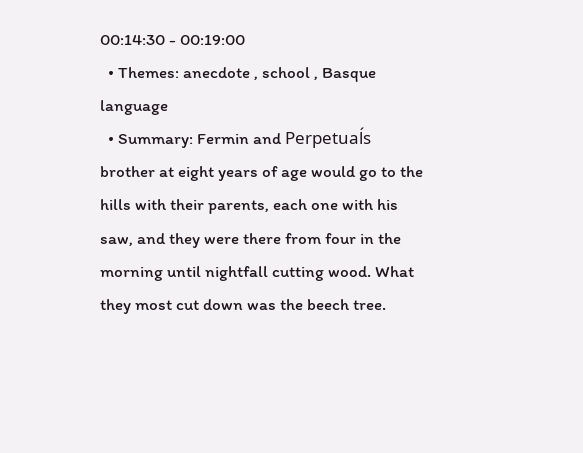00:14:30 - 00:19:00
  • Themes: anecdote , school , Basque language
  • Summary: Fermin and Perpetuaĺs brother at eight years of age would go to the hills with their parents, each one with his saw, and they were there from four in the morning until nightfall cutting wood. What they most cut down was the beech tree.